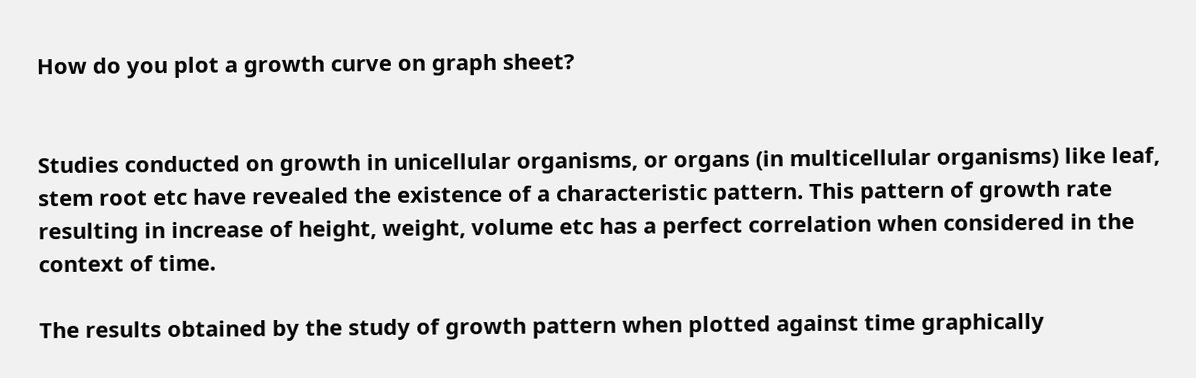How do you plot a growth curve on graph sheet?


Studies conducted on growth in unicellular organisms, or organs (in multicellular organisms) like leaf, stem root etc have revealed the existence of a characteristic pattern. This pattern of growth rate resulting in increase of height, weight, volume etc has a perfect correlation when considered in the context of time.

The results obtained by the study of growth pattern when plotted against time graphically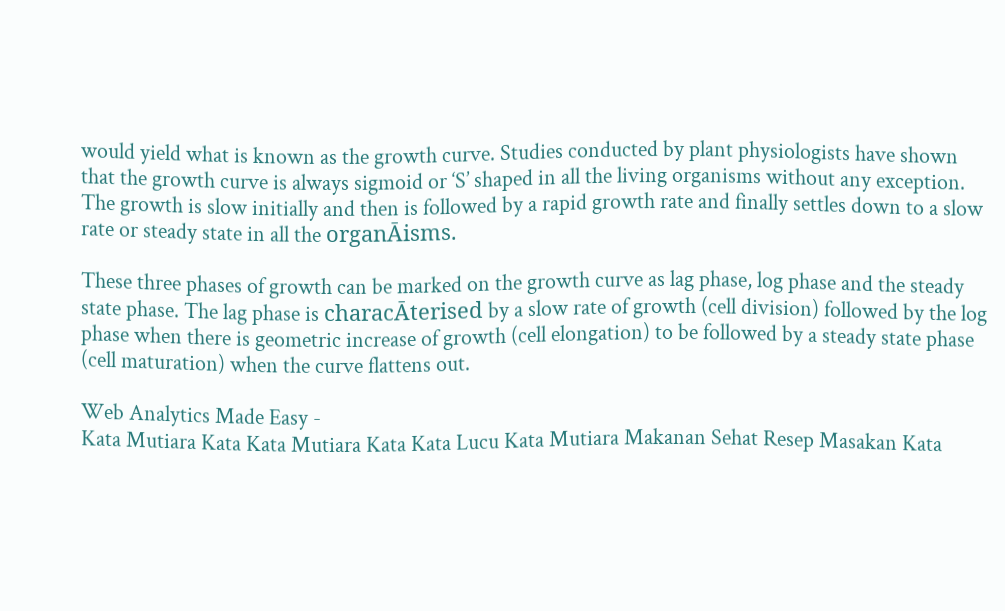would yield what is known as the growth curve. Studies conducted by plant physiologists have shown that the growth curve is always sigmoid or ‘S’ shaped in all the living organisms without any exception. The growth is slow initially and then is followed by a rapid growth rate and finally settles down to a slow rate or steady state in all the organĀisms.

These three phases of growth can be marked on the growth curve as lag phase, log phase and the steady state phase. The lag phase is characĀterised by a slow rate of growth (cell division) followed by the log phase when there is geometric increase of growth (cell elongation) to be followed by a steady state phase (cell maturation) when the curve flattens out.

Web Analytics Made Easy -
Kata Mutiara Kata Kata Mutiara Kata Kata Lucu Kata Mutiara Makanan Sehat Resep Masakan Kata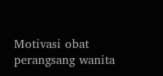Motivasi obat perangsang wanita